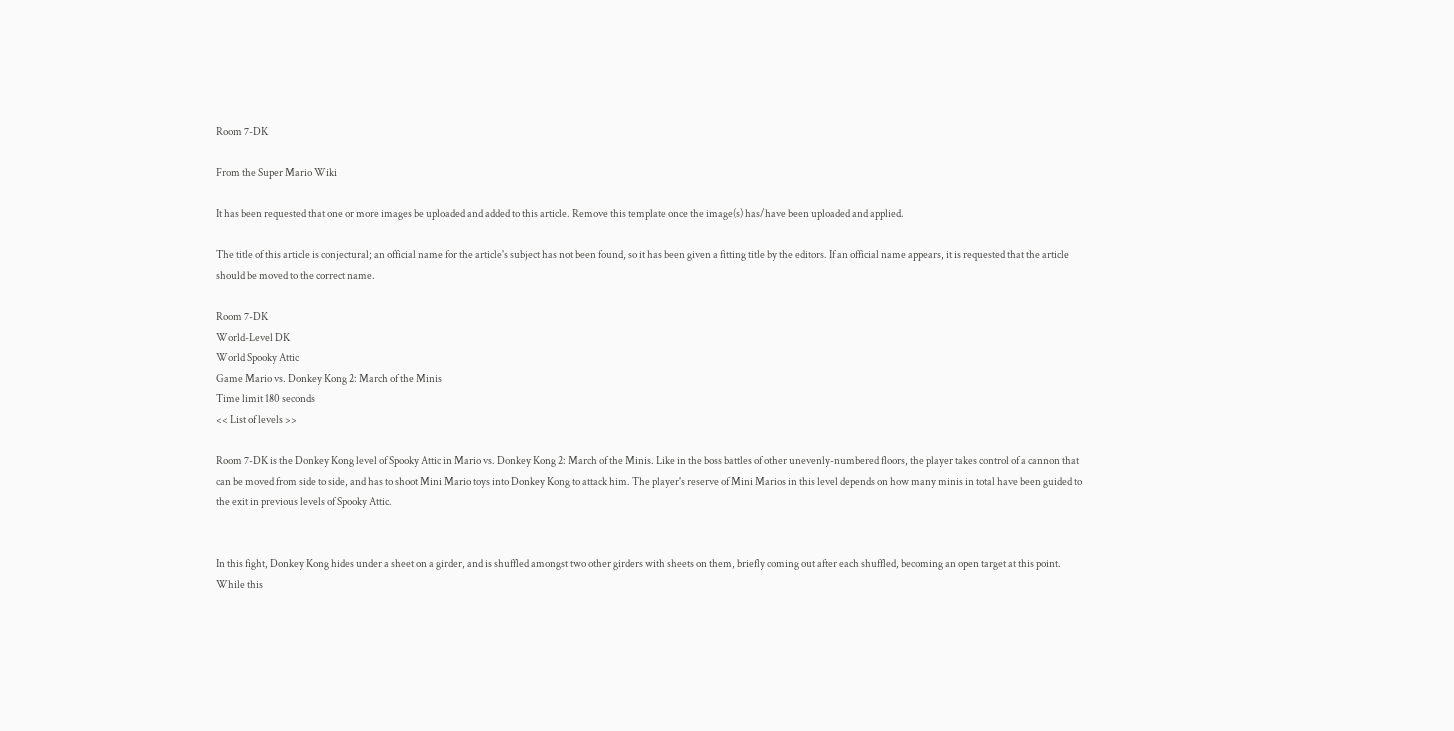Room 7-DK

From the Super Mario Wiki

It has been requested that one or more images be uploaded and added to this article. Remove this template once the image(s) has/have been uploaded and applied.

The title of this article is conjectural; an official name for the article's subject has not been found, so it has been given a fitting title by the editors. If an official name appears, it is requested that the article should be moved to the correct name.

Room 7-DK
World-Level DK
World Spooky Attic
Game Mario vs. Donkey Kong 2: March of the Minis
Time limit 180 seconds
<< List of levels >>

Room 7-DK is the Donkey Kong level of Spooky Attic in Mario vs. Donkey Kong 2: March of the Minis. Like in the boss battles of other unevenly-numbered floors, the player takes control of a cannon that can be moved from side to side, and has to shoot Mini Mario toys into Donkey Kong to attack him. The player's reserve of Mini Marios in this level depends on how many minis in total have been guided to the exit in previous levels of Spooky Attic.


In this fight, Donkey Kong hides under a sheet on a girder, and is shuffled amongst two other girders with sheets on them, briefly coming out after each shuffled, becoming an open target at this point. While this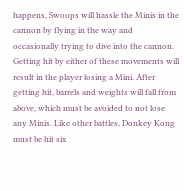happens, Swoops will hassle the Minis in the cannon by flying in the way and occasionally trying to dive into the cannon. Getting hit by either of these movements will result in the player losing a Mini. After getting hit, barrels and weights will fall from above, which must be avoided to not lose any Minis. Like other battles, Donkey Kong must be hit six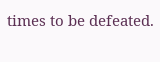times to be defeated.